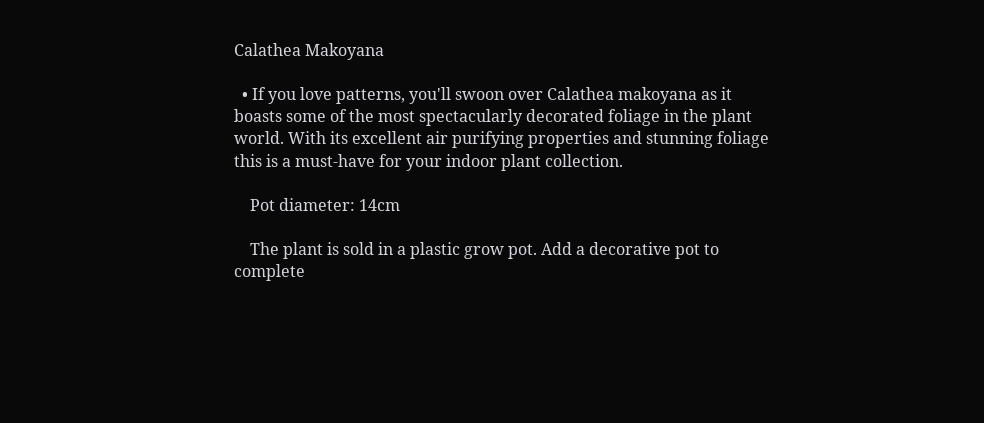Calathea Makoyana

  • If you love patterns, you'll swoon over Calathea makoyana as it boasts some of the most spectacularly decorated foliage in the plant world. With its excellent air purifying properties and stunning foliage this is a must-have for your indoor plant collection.

    Pot diameter: 14cm

    The plant is sold in a plastic grow pot. Add a decorative pot to complete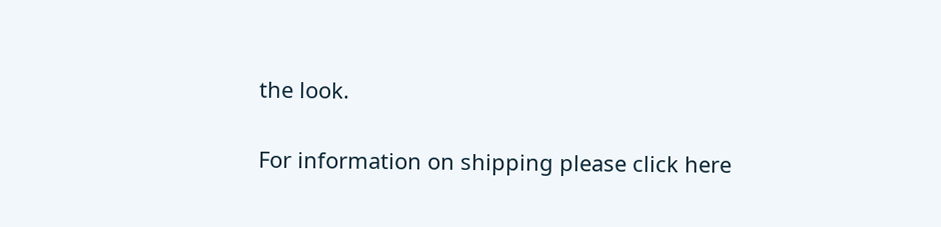the look.

For information on shipping please click here